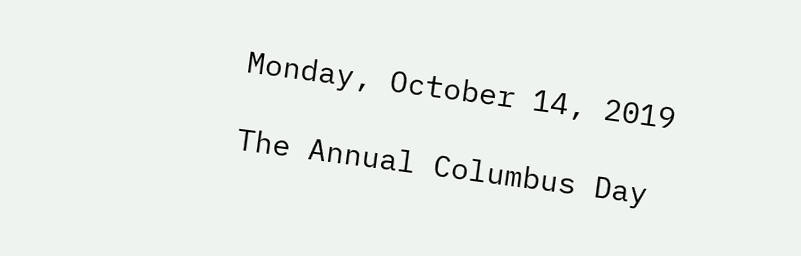Monday, October 14, 2019

The Annual Columbus Day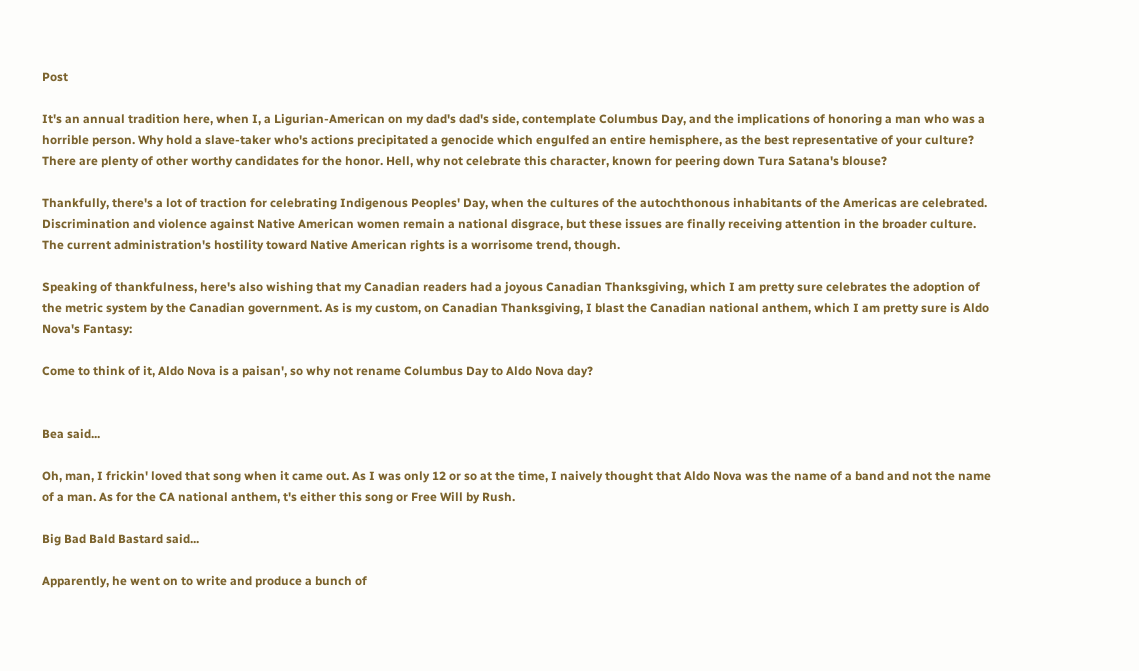Post

It's an annual tradition here, when I, a Ligurian-American on my dad's dad's side, contemplate Columbus Day, and the implications of honoring a man who was a horrible person. Why hold a slave-taker who's actions precipitated a genocide which engulfed an entire hemisphere, as the best representative of your culture? There are plenty of other worthy candidates for the honor. Hell, why not celebrate this character, known for peering down Tura Satana's blouse?

Thankfully, there's a lot of traction for celebrating Indigenous Peoples' Day, when the cultures of the autochthonous inhabitants of the Americas are celebrated. Discrimination and violence against Native American women remain a national disgrace, but these issues are finally receiving attention in the broader culture. The current administration's hostility toward Native American rights is a worrisome trend, though.

Speaking of thankfulness, here's also wishing that my Canadian readers had a joyous Canadian Thanksgiving, which I am pretty sure celebrates the adoption of the metric system by the Canadian government. As is my custom, on Canadian Thanksgiving, I blast the Canadian national anthem, which I am pretty sure is Aldo Nova's Fantasy:

Come to think of it, Aldo Nova is a paisan', so why not rename Columbus Day to Aldo Nova day?


Bea said...

Oh, man, I frickin' loved that song when it came out. As I was only 12 or so at the time, I naively thought that Aldo Nova was the name of a band and not the name of a man. As for the CA national anthem, t's either this song or Free Will by Rush.

Big Bad Bald Bastard said...

Apparently, he went on to write and produce a bunch of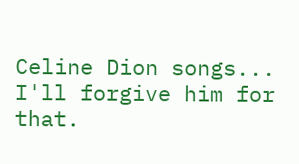Celine Dion songs... I'll forgive him for that.